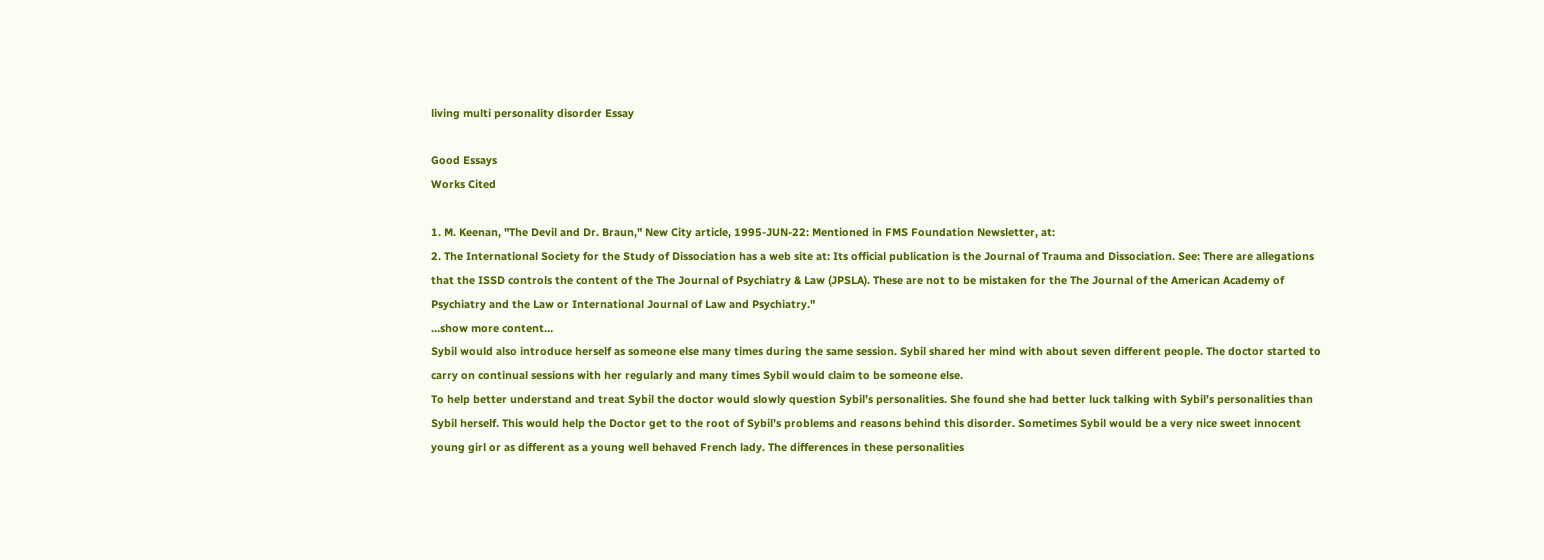living multi personality disorder Essay

Good Essays
Works Cited

1. M. Keenan, "The Devil and Dr. Braun," New City article, 1995-JUN-22: Mentioned in FMS Foundation Newsletter, at:
2. The International Society for the Study of Dissociation has a web site at: Its official publication is the Journal of Trauma and Dissociation. See: There are allegations that the ISSD controls the content of the The Journal of Psychiatry & Law (JPSLA). These are not to be mistaken for the The Journal of the American Academy of Psychiatry and the Law or International Journal of Law and Psychiatry."
…show more content…
Sybil would also introduce herself as someone else many times during the same session. Sybil shared her mind with about seven different people. The doctor started to carry on continual sessions with her regularly and many times Sybil would claim to be someone else.
To help better understand and treat Sybil the doctor would slowly question Sybil’s personalities. She found she had better luck talking with Sybil’s personalities than Sybil herself. This would help the Doctor get to the root of Sybil’s problems and reasons behind this disorder. Sometimes Sybil would be a very nice sweet innocent young girl or as different as a young well behaved French lady. The differences in these personalities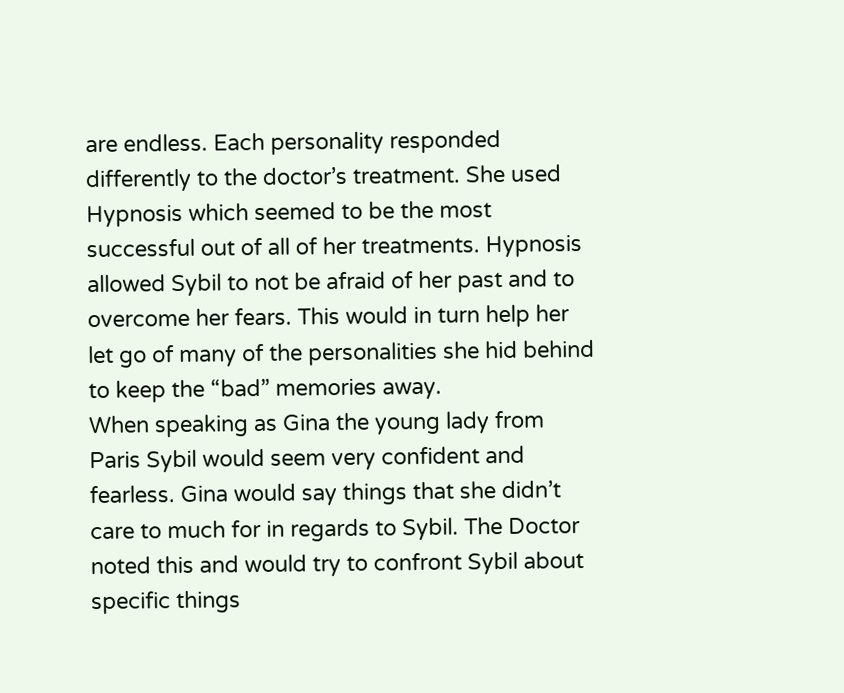are endless. Each personality responded differently to the doctor’s treatment. She used Hypnosis which seemed to be the most successful out of all of her treatments. Hypnosis allowed Sybil to not be afraid of her past and to overcome her fears. This would in turn help her let go of many of the personalities she hid behind to keep the “bad” memories away.
When speaking as Gina the young lady from Paris Sybil would seem very confident and fearless. Gina would say things that she didn’t care to much for in regards to Sybil. The Doctor noted this and would try to confront Sybil about specific things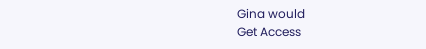Gina would
Get Access